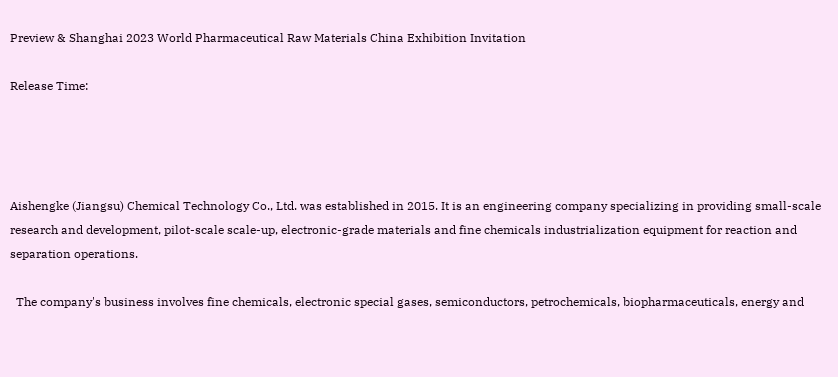Preview & Shanghai 2023 World Pharmaceutical Raw Materials China Exhibition Invitation

Release Time:




Aishengke (Jiangsu) Chemical Technology Co., Ltd. was established in 2015. It is an engineering company specializing in providing small-scale research and development, pilot-scale scale-up, electronic-grade materials and fine chemicals industrialization equipment for reaction and separation operations.

  The company's business involves fine chemicals, electronic special gases, semiconductors, petrochemicals, biopharmaceuticals, energy and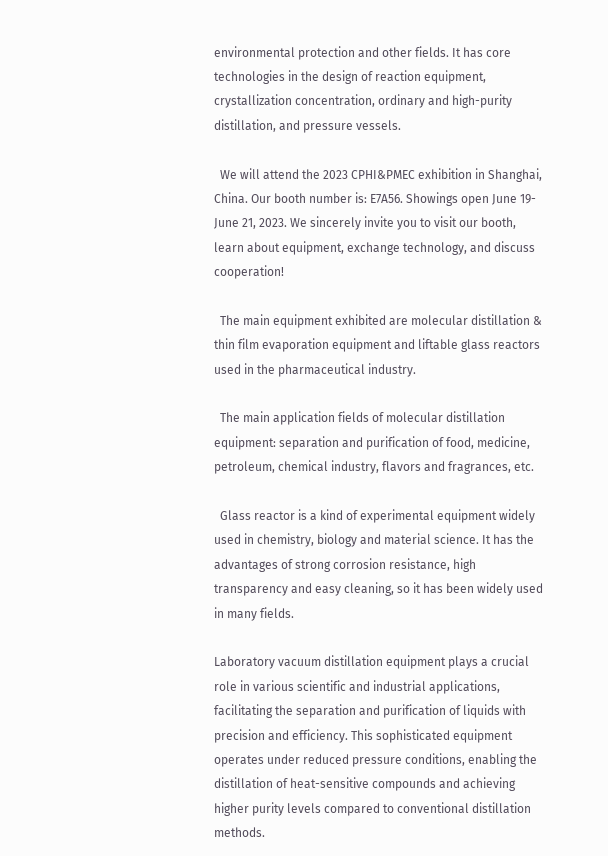environmental protection and other fields. It has core technologies in the design of reaction equipment, crystallization concentration, ordinary and high-purity distillation, and pressure vessels.

  We will attend the 2023 CPHI&PMEC exhibition in Shanghai, China. Our booth number is: E7A56. Showings open June 19-June 21, 2023. We sincerely invite you to visit our booth, learn about equipment, exchange technology, and discuss cooperation!

  The main equipment exhibited are molecular distillation & thin film evaporation equipment and liftable glass reactors used in the pharmaceutical industry.

  The main application fields of molecular distillation equipment: separation and purification of food, medicine, petroleum, chemical industry, flavors and fragrances, etc.

  Glass reactor is a kind of experimental equipment widely used in chemistry, biology and material science. It has the advantages of strong corrosion resistance, high transparency and easy cleaning, so it has been widely used in many fields.

Laboratory vacuum distillation equipment plays a crucial role in various scientific and industrial applications, facilitating the separation and purification of liquids with precision and efficiency. This sophisticated equipment operates under reduced pressure conditions, enabling the distillation of heat-sensitive compounds and achieving higher purity levels compared to conventional distillation methods.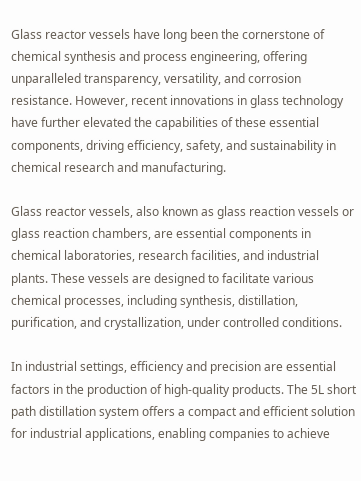Glass reactor vessels have long been the cornerstone of chemical synthesis and process engineering, offering unparalleled transparency, versatility, and corrosion resistance. However, recent innovations in glass technology have further elevated the capabilities of these essential components, driving efficiency, safety, and sustainability in chemical research and manufacturing.

Glass reactor vessels, also known as glass reaction vessels or glass reaction chambers, are essential components in chemical laboratories, research facilities, and industrial plants. These vessels are designed to facilitate various chemical processes, including synthesis, distillation, purification, and crystallization, under controlled conditions.

In industrial settings, efficiency and precision are essential factors in the production of high-quality products. The 5L short path distillation system offers a compact and efficient solution for industrial applications, enabling companies to achieve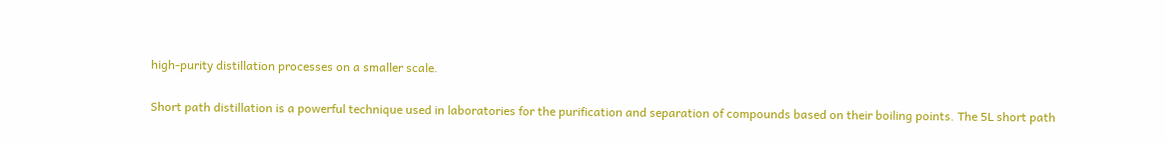high-purity distillation processes on a smaller scale.

Short path distillation is a powerful technique used in laboratories for the purification and separation of compounds based on their boiling points. The 5L short path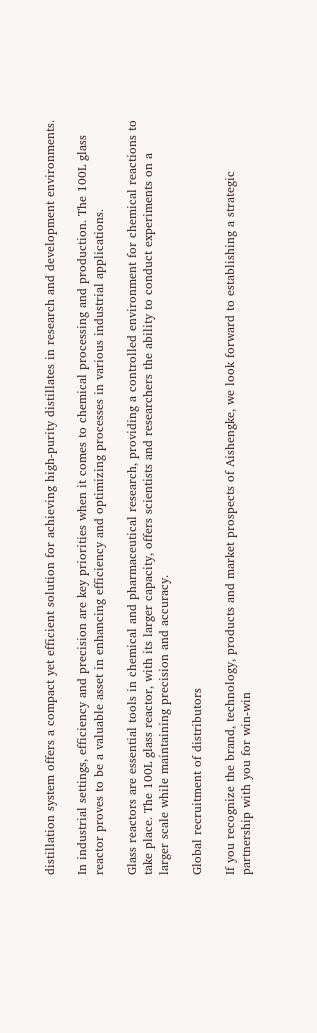distillation system offers a compact yet efficient solution for achieving high-purity distillates in research and development environments.

In industrial settings, efficiency and precision are key priorities when it comes to chemical processing and production. The 100L glass reactor proves to be a valuable asset in enhancing efficiency and optimizing processes in various industrial applications.

Glass reactors are essential tools in chemical and pharmaceutical research, providing a controlled environment for chemical reactions to take place. The 100L glass reactor, with its larger capacity, offers scientists and researchers the ability to conduct experiments on a larger scale while maintaining precision and accuracy.

Global recruitment of distributors

If you recognize the brand, technology, products and market prospects of Aishengke, we look forward to establishing a strategic partnership with you for win-win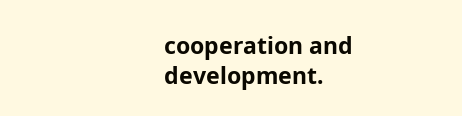cooperation and development.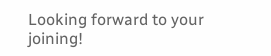Looking forward to your joining!